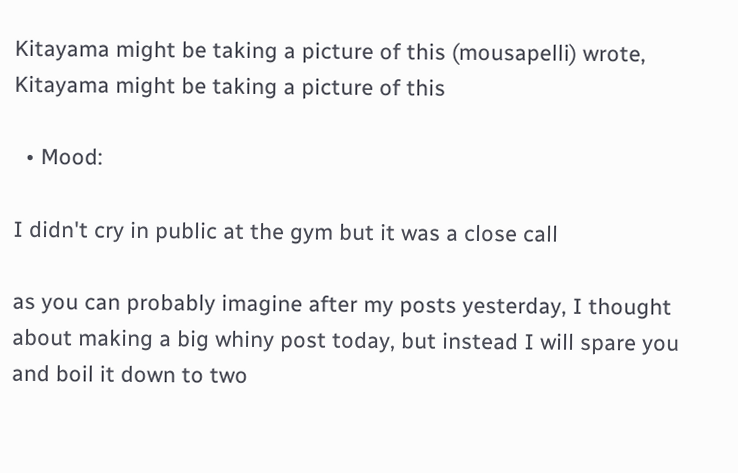Kitayama might be taking a picture of this (mousapelli) wrote,
Kitayama might be taking a picture of this

  • Mood:

I didn't cry in public at the gym but it was a close call

as you can probably imagine after my posts yesterday, I thought about making a big whiny post today, but instead I will spare you and boil it down to two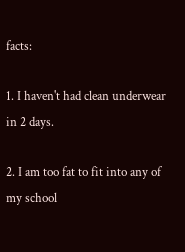facts:

1. I haven't had clean underwear in 2 days.

2. I am too fat to fit into any of my school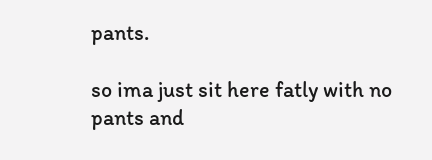pants.

so ima just sit here fatly with no pants and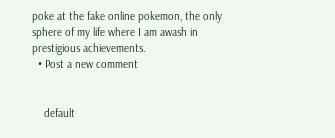poke at the fake online pokemon, the only sphere of my life where I am awash in prestigious achievements.
  • Post a new comment


    default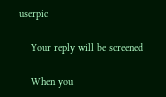userpic

    Your reply will be screened

    When you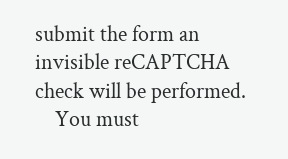submit the form an invisible reCAPTCHA check will be performed.
    You must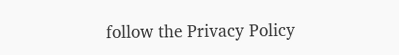follow the Privacy Policy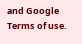and Google Terms of use.